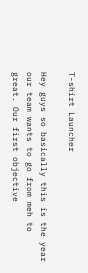T-shirt Launcher

Hey guys so basically this is the year our team wants to go from meh to great. Our first objective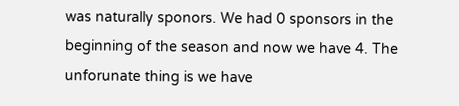was naturally sponors. We had 0 sponsors in the beginning of the season and now we have 4. The unforunate thing is we have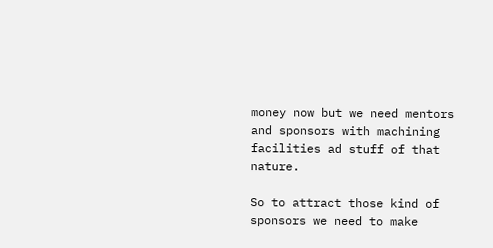money now but we need mentors and sponsors with machining facilities ad stuff of that nature.

So to attract those kind of sponsors we need to make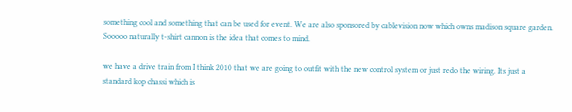something cool and something that can be used for event. We are also sponsored by cablevision now which owns madison square garden. Sooooo naturally t-shirt cannon is the idea that comes to mind.

we have a drive train from I think 2010 that we are going to outfit with the new control system or just redo the wiring. Its just a standard kop chassi which is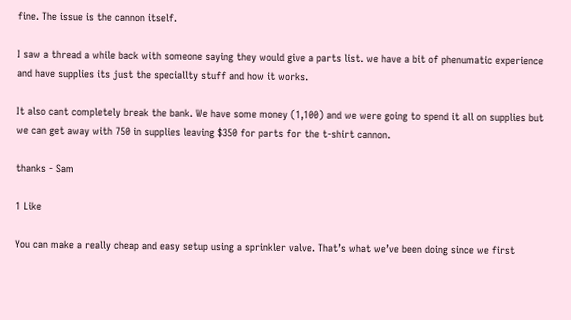fine. The issue is the cannon itself.

I saw a thread a while back with someone saying they would give a parts list. we have a bit of phenumatic experience and have supplies its just the speciallty stuff and how it works.

It also cant completely break the bank. We have some money (1,100) and we were going to spend it all on supplies but we can get away with 750 in supplies leaving $350 for parts for the t-shirt cannon.

thanks - Sam

1 Like

You can make a really cheap and easy setup using a sprinkler valve. That’s what we’ve been doing since we first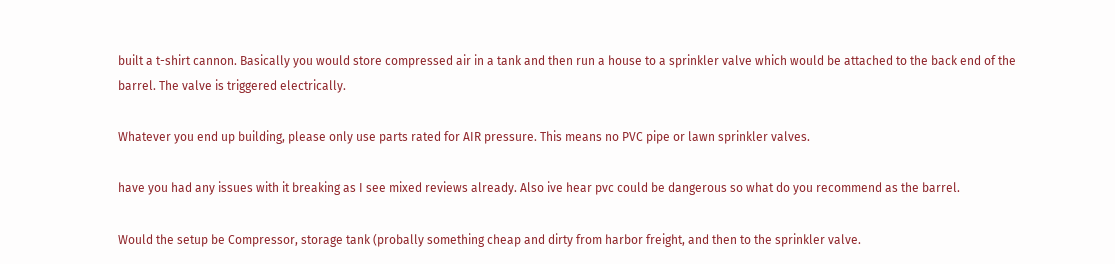built a t-shirt cannon. Basically you would store compressed air in a tank and then run a house to a sprinkler valve which would be attached to the back end of the barrel. The valve is triggered electrically.

Whatever you end up building, please only use parts rated for AIR pressure. This means no PVC pipe or lawn sprinkler valves.

have you had any issues with it breaking as I see mixed reviews already. Also ive hear pvc could be dangerous so what do you recommend as the barrel.

Would the setup be Compressor, storage tank (probally something cheap and dirty from harbor freight, and then to the sprinkler valve.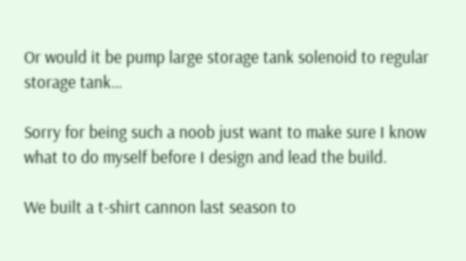Or would it be pump large storage tank solenoid to regular storage tank…

Sorry for being such a noob just want to make sure I know what to do myself before I design and lead the build.

We built a t-shirt cannon last season to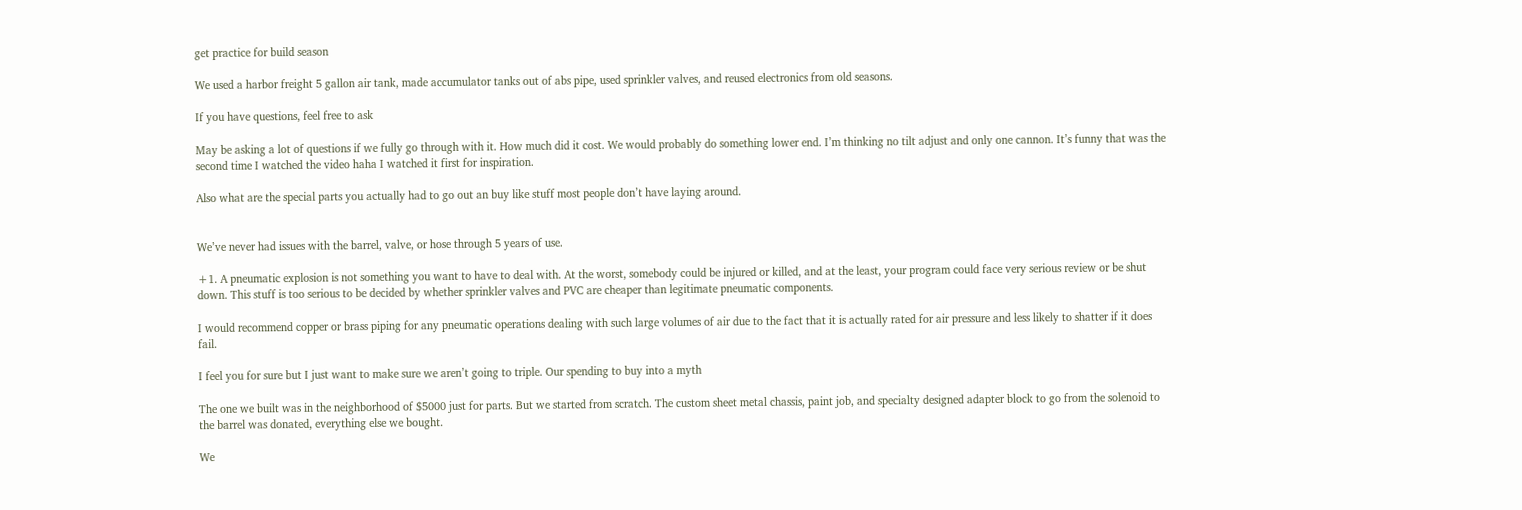get practice for build season

We used a harbor freight 5 gallon air tank, made accumulator tanks out of abs pipe, used sprinkler valves, and reused electronics from old seasons.

If you have questions, feel free to ask

May be asking a lot of questions if we fully go through with it. How much did it cost. We would probably do something lower end. I’m thinking no tilt adjust and only one cannon. It’s funny that was the second time I watched the video haha I watched it first for inspiration.

Also what are the special parts you actually had to go out an buy like stuff most people don’t have laying around.


We’ve never had issues with the barrel, valve, or hose through 5 years of use.

+1. A pneumatic explosion is not something you want to have to deal with. At the worst, somebody could be injured or killed, and at the least, your program could face very serious review or be shut down. This stuff is too serious to be decided by whether sprinkler valves and PVC are cheaper than legitimate pneumatic components.

I would recommend copper or brass piping for any pneumatic operations dealing with such large volumes of air due to the fact that it is actually rated for air pressure and less likely to shatter if it does fail.

I feel you for sure but I just want to make sure we aren’t going to triple. Our spending to buy into a myth

The one we built was in the neighborhood of $5000 just for parts. But we started from scratch. The custom sheet metal chassis, paint job, and specialty designed adapter block to go from the solenoid to the barrel was donated, everything else we bought.

We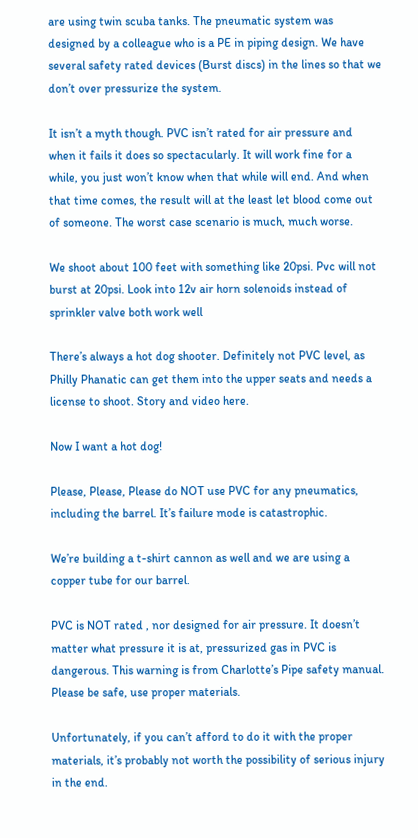are using twin scuba tanks. The pneumatic system was designed by a colleague who is a PE in piping design. We have several safety rated devices (Burst discs) in the lines so that we don’t over pressurize the system.

It isn’t a myth though. PVC isn’t rated for air pressure and when it fails it does so spectacularly. It will work fine for a while, you just won’t know when that while will end. And when that time comes, the result will at the least let blood come out of someone. The worst case scenario is much, much worse.

We shoot about 100 feet with something like 20psi. Pvc will not burst at 20psi. Look into 12v air horn solenoids instead of sprinkler valve both work well

There’s always a hot dog shooter. Definitely not PVC level, as Philly Phanatic can get them into the upper seats and needs a license to shoot. Story and video here.

Now I want a hot dog!

Please, Please, Please do NOT use PVC for any pneumatics, including the barrel. It’s failure mode is catastrophic.

We’re building a t-shirt cannon as well and we are using a copper tube for our barrel.

PVC is NOT rated , nor designed for air pressure. It doesn’t matter what pressure it is at, pressurized gas in PVC is dangerous. This warning is from Charlotte’s Pipe safety manual.
Please be safe, use proper materials.

Unfortunately, if you can’t afford to do it with the proper materials, it’s probably not worth the possibility of serious injury in the end.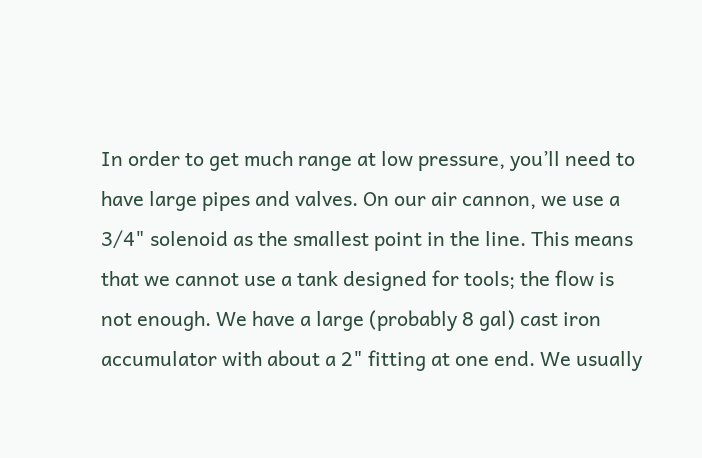In order to get much range at low pressure, you’ll need to have large pipes and valves. On our air cannon, we use a 3/4" solenoid as the smallest point in the line. This means that we cannot use a tank designed for tools; the flow is not enough. We have a large (probably 8 gal) cast iron accumulator with about a 2" fitting at one end. We usually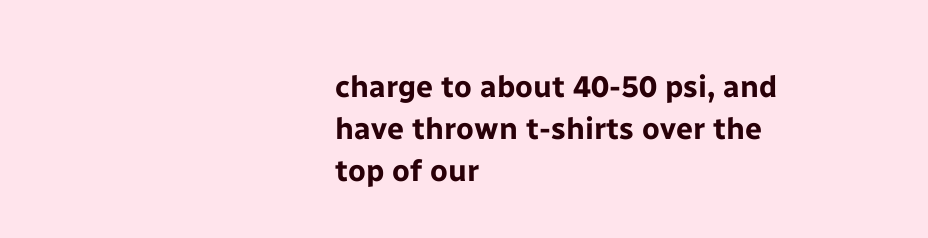charge to about 40-50 psi, and have thrown t-shirts over the top of our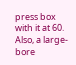press box with it at 60. Also, a large-bore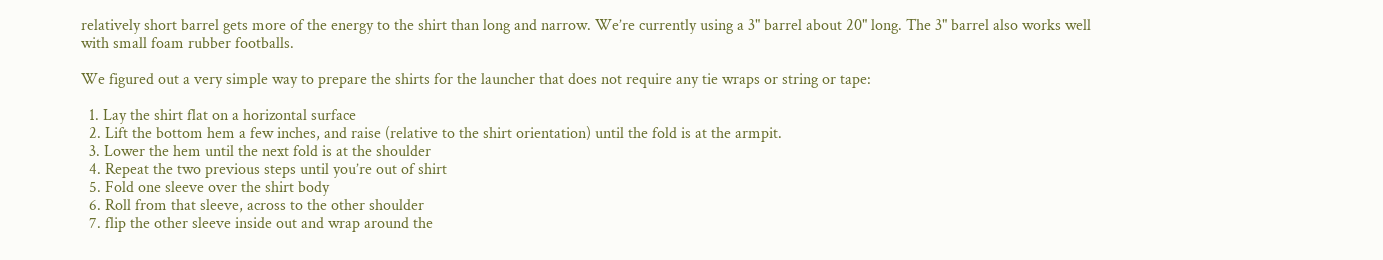relatively short barrel gets more of the energy to the shirt than long and narrow. We’re currently using a 3" barrel about 20" long. The 3" barrel also works well with small foam rubber footballs.

We figured out a very simple way to prepare the shirts for the launcher that does not require any tie wraps or string or tape:

  1. Lay the shirt flat on a horizontal surface
  2. Lift the bottom hem a few inches, and raise (relative to the shirt orientation) until the fold is at the armpit.
  3. Lower the hem until the next fold is at the shoulder
  4. Repeat the two previous steps until you’re out of shirt
  5. Fold one sleeve over the shirt body
  6. Roll from that sleeve, across to the other shoulder
  7. flip the other sleeve inside out and wrap around the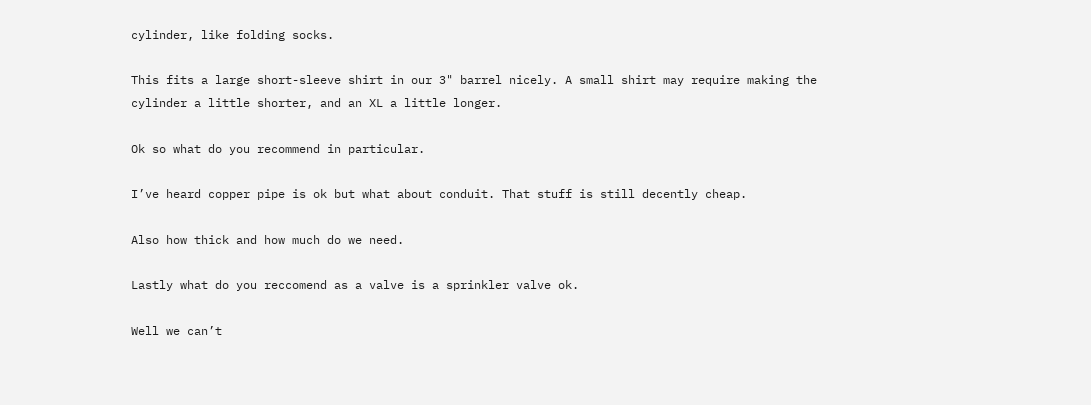cylinder, like folding socks.

This fits a large short-sleeve shirt in our 3" barrel nicely. A small shirt may require making the cylinder a little shorter, and an XL a little longer.

Ok so what do you recommend in particular.

I’ve heard copper pipe is ok but what about conduit. That stuff is still decently cheap.

Also how thick and how much do we need.

Lastly what do you reccomend as a valve is a sprinkler valve ok.

Well we can’t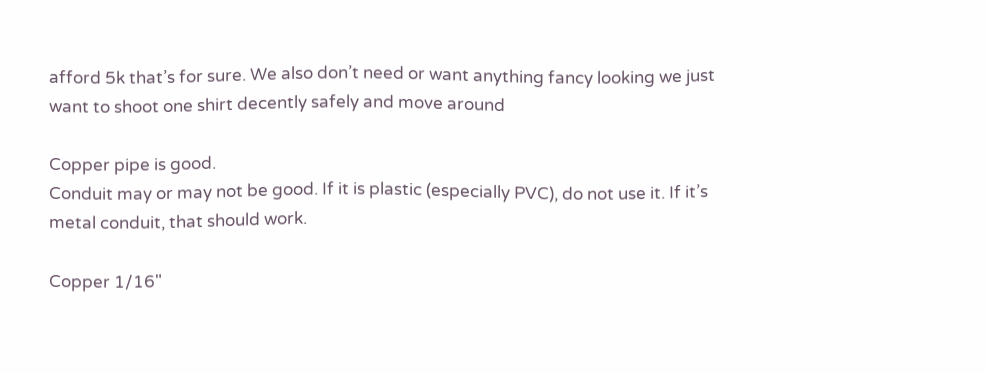afford 5k that’s for sure. We also don’t need or want anything fancy looking we just want to shoot one shirt decently safely and move around

Copper pipe is good.
Conduit may or may not be good. If it is plastic (especially PVC), do not use it. If it’s metal conduit, that should work.

Copper 1/16"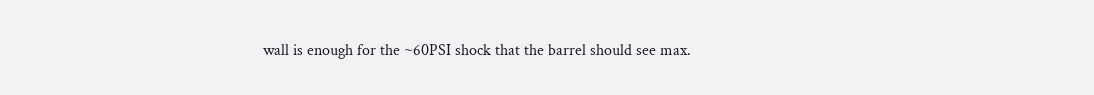wall is enough for the ~60PSI shock that the barrel should see max.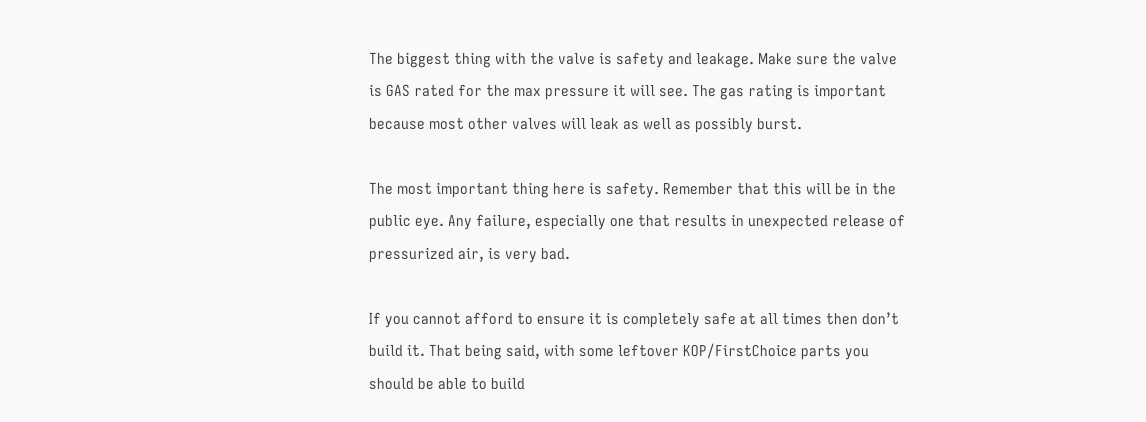The biggest thing with the valve is safety and leakage. Make sure the valve is GAS rated for the max pressure it will see. The gas rating is important because most other valves will leak as well as possibly burst.

The most important thing here is safety. Remember that this will be in the public eye. Any failure, especially one that results in unexpected release of pressurized air, is very bad.

If you cannot afford to ensure it is completely safe at all times then don’t build it. That being said, with some leftover KOP/FirstChoice parts you should be able to build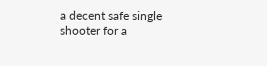a decent safe single shooter for a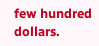few hundred dollars.